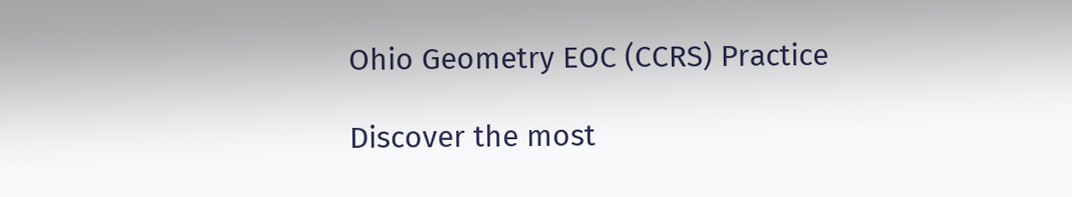Ohio Geometry EOC (CCRS) Practice

Discover the most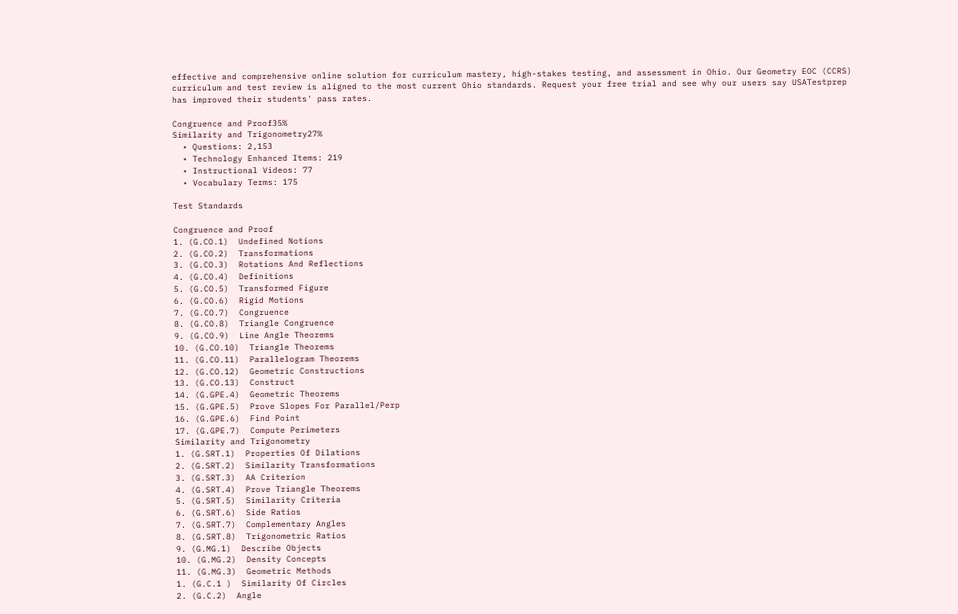effective and comprehensive online solution for curriculum mastery, high-stakes testing, and assessment in Ohio. Our Geometry EOC (CCRS) curriculum and test review is aligned to the most current Ohio standards. Request your free trial and see why our users say USATestprep has improved their students' pass rates.

Congruence and Proof35%
Similarity and Trigonometry27%
  • Questions: 2,153
  • Technology Enhanced Items: 219
  • Instructional Videos: 77
  • Vocabulary Terms: 175

Test Standards

Congruence and Proof
1. (G.CO.1)  Undefined Notions
2. (G.CO.2)  Transformations
3. (G.CO.3)  Rotations And Reflections
4. (G.CO.4)  Definitions
5. (G.CO.5)  Transformed Figure
6. (G.CO.6)  Rigid Motions
7. (G.CO.7)  Congruence
8. (G.CO.8)  Triangle Congruence
9. (G.CO.9)  Line Angle Theorems
10. (G.CO.10)  Triangle Theorems
11. (G.CO.11)  Parallelogram Theorems
12. (G.CO.12)  Geometric Constructions
13. (G.CO.13)  Construct
14. (G.GPE.4)  Geometric Theorems
15. (G.GPE.5)  Prove Slopes For Parallel/Perp
16. (G.GPE.6)  Find Point
17. (G.GPE.7)  Compute Perimeters
Similarity and Trigonometry
1. (G.SRT.1)  Properties Of Dilations
2. (G.SRT.2)  Similarity Transformations
3. (G.SRT.3)  AA Criterion
4. (G.SRT.4)  Prove Triangle Theorems
5. (G.SRT.5)  Similarity Criteria
6. (G.SRT.6)  Side Ratios
7. (G.SRT.7)  Complementary Angles
8. (G.SRT.8)  Trigonometric Ratios
9. (G.MG.1)  Describe Objects
10. (G.MG.2)  Density Concepts
11. (G.MG.3)  Geometric Methods
1. (G.C.1 )  Similarity Of Circles
2. (G.C.2)  Angle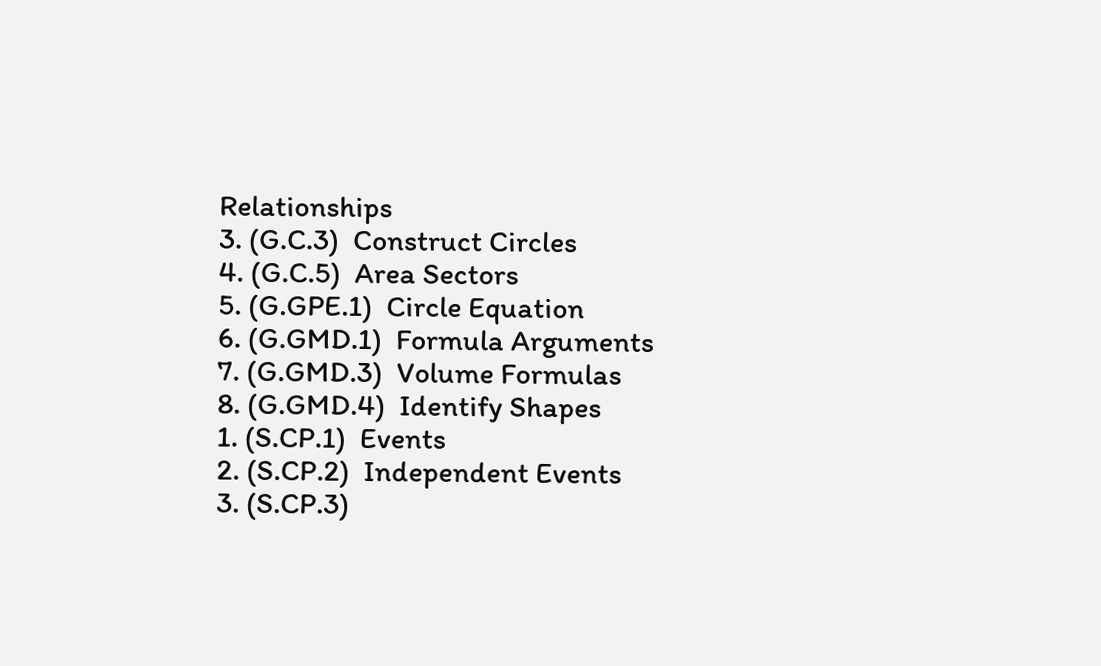Relationships
3. (G.C.3)  Construct Circles
4. (G.C.5)  Area Sectors
5. (G.GPE.1)  Circle Equation
6. (G.GMD.1)  Formula Arguments
7. (G.GMD.3)  Volume Formulas
8. (G.GMD.4)  Identify Shapes
1. (S.CP.1)  Events
2. (S.CP.2)  Independent Events
3. (S.CP.3)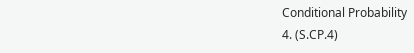Conditional Probability
4. (S.CP.4)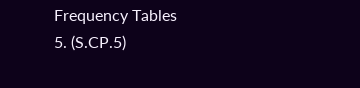Frequency Tables
5. (S.CP.5)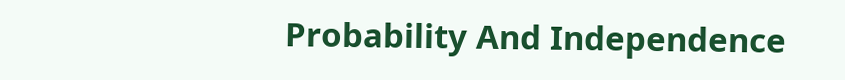Probability And Independence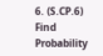6. (S.CP.6)  Find Probability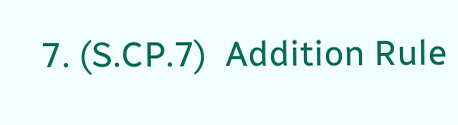7. (S.CP.7)  Addition Rule